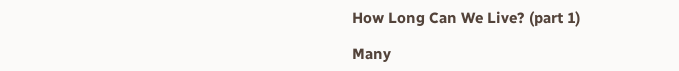How Long Can We Live? (part 1)

Many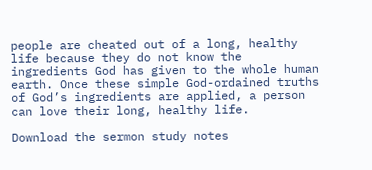people are cheated out of a long, healthy life because they do not know the ingredients God has given to the whole human earth. Once these simple God-ordained truths of God’s ingredients are applied, a person can love their long, healthy life.

Download the sermon study notes